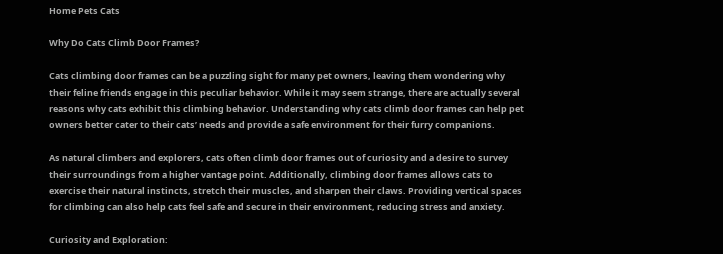Home Pets Cats

Why Do Cats Climb Door Frames?

Cats climbing door frames can be a puzzling sight for many pet owners, leaving them wondering why their feline friends engage in this peculiar behavior. While it may seem strange, there are actually several reasons why cats exhibit this climbing behavior. Understanding why cats climb door frames can help pet owners better cater to their cats’ needs and provide a safe environment for their furry companions.

As natural climbers and explorers, cats often climb door frames out of curiosity and a desire to survey their surroundings from a higher vantage point. Additionally, climbing door frames allows cats to exercise their natural instincts, stretch their muscles, and sharpen their claws. Providing vertical spaces for climbing can also help cats feel safe and secure in their environment, reducing stress and anxiety.

Curiosity and Exploration: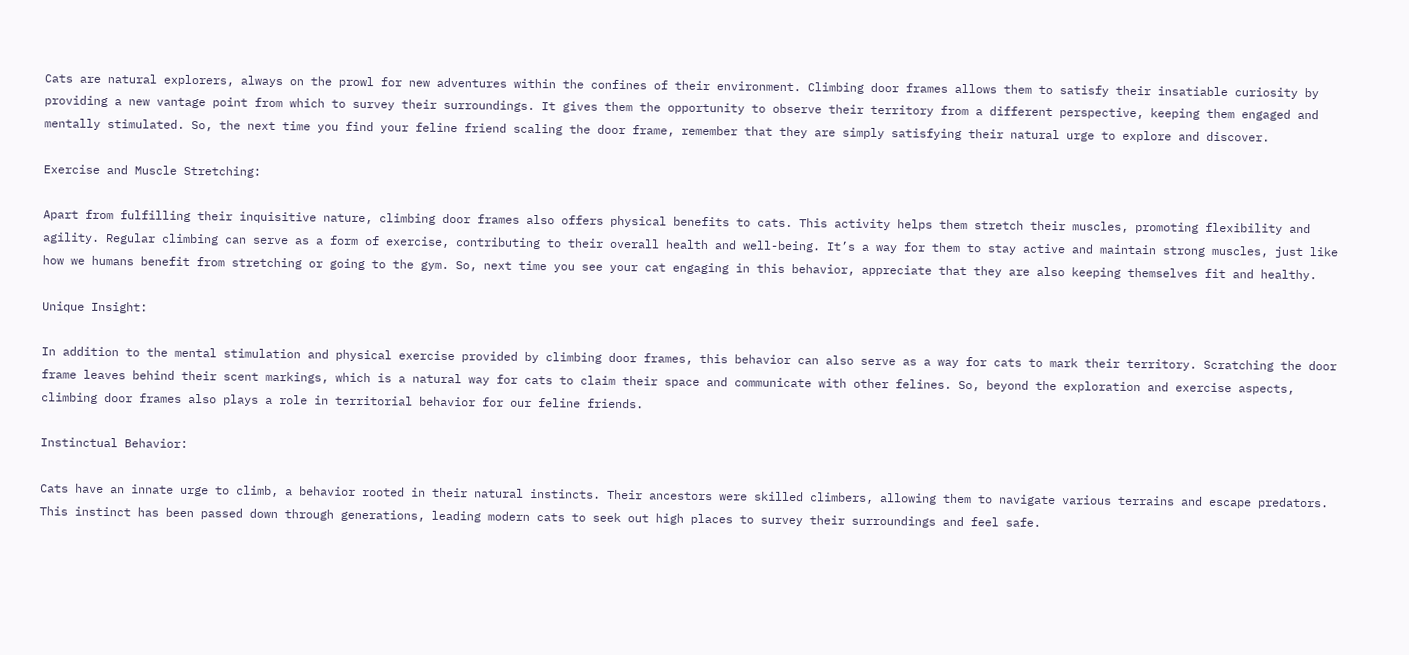Cats are natural explorers, always on the prowl for new adventures within the confines of their environment. Climbing door frames allows them to satisfy their insatiable curiosity by providing a new vantage point from which to survey their surroundings. It gives them the opportunity to observe their territory from a different perspective, keeping them engaged and mentally stimulated. So, the next time you find your feline friend scaling the door frame, remember that they are simply satisfying their natural urge to explore and discover.

Exercise and Muscle Stretching:

Apart from fulfilling their inquisitive nature, climbing door frames also offers physical benefits to cats. This activity helps them stretch their muscles, promoting flexibility and agility. Regular climbing can serve as a form of exercise, contributing to their overall health and well-being. It’s a way for them to stay active and maintain strong muscles, just like how we humans benefit from stretching or going to the gym. So, next time you see your cat engaging in this behavior, appreciate that they are also keeping themselves fit and healthy.

Unique Insight:

In addition to the mental stimulation and physical exercise provided by climbing door frames, this behavior can also serve as a way for cats to mark their territory. Scratching the door frame leaves behind their scent markings, which is a natural way for cats to claim their space and communicate with other felines. So, beyond the exploration and exercise aspects, climbing door frames also plays a role in territorial behavior for our feline friends.

Instinctual Behavior:

Cats have an innate urge to climb, a behavior rooted in their natural instincts. Their ancestors were skilled climbers, allowing them to navigate various terrains and escape predators. This instinct has been passed down through generations, leading modern cats to seek out high places to survey their surroundings and feel safe.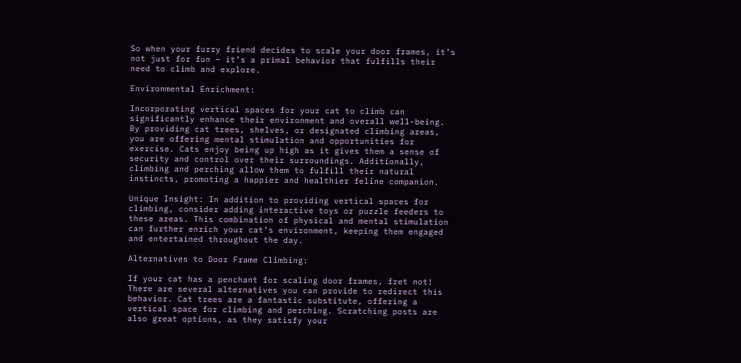So when your furry friend decides to scale your door frames, it’s not just for fun – it’s a primal behavior that fulfills their need to climb and explore.

Environmental Enrichment:

Incorporating vertical spaces for your cat to climb can significantly enhance their environment and overall well-being. By providing cat trees, shelves, or designated climbing areas, you are offering mental stimulation and opportunities for exercise. Cats enjoy being up high as it gives them a sense of security and control over their surroundings. Additionally, climbing and perching allow them to fulfill their natural instincts, promoting a happier and healthier feline companion.

Unique Insight: In addition to providing vertical spaces for climbing, consider adding interactive toys or puzzle feeders to these areas. This combination of physical and mental stimulation can further enrich your cat’s environment, keeping them engaged and entertained throughout the day.

Alternatives to Door Frame Climbing:

If your cat has a penchant for scaling door frames, fret not! There are several alternatives you can provide to redirect this behavior. Cat trees are a fantastic substitute, offering a vertical space for climbing and perching. Scratching posts are also great options, as they satisfy your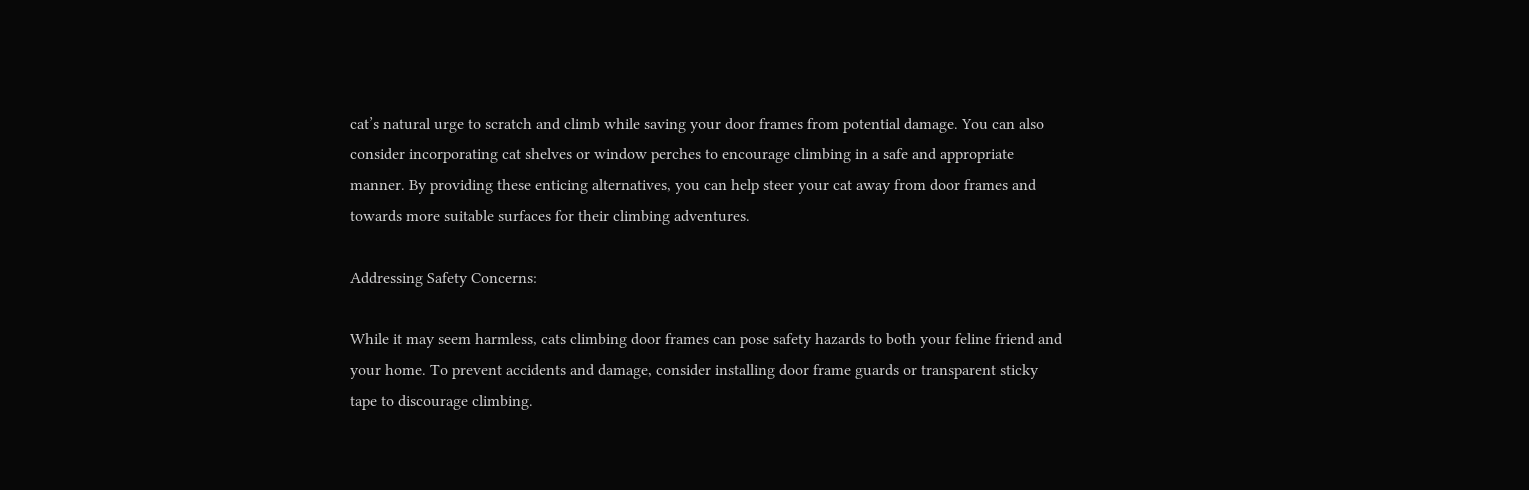cat’s natural urge to scratch and climb while saving your door frames from potential damage. You can also consider incorporating cat shelves or window perches to encourage climbing in a safe and appropriate manner. By providing these enticing alternatives, you can help steer your cat away from door frames and towards more suitable surfaces for their climbing adventures.

Addressing Safety Concerns:

While it may seem harmless, cats climbing door frames can pose safety hazards to both your feline friend and your home. To prevent accidents and damage, consider installing door frame guards or transparent sticky tape to discourage climbing.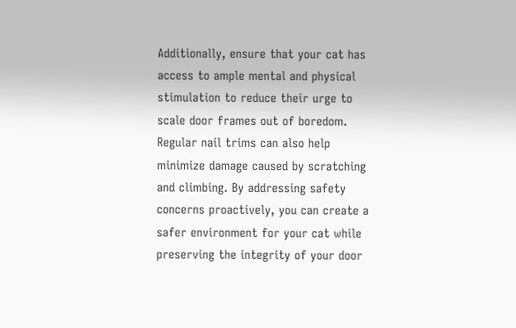Additionally, ensure that your cat has access to ample mental and physical stimulation to reduce their urge to scale door frames out of boredom. Regular nail trims can also help minimize damage caused by scratching and climbing. By addressing safety concerns proactively, you can create a safer environment for your cat while preserving the integrity of your door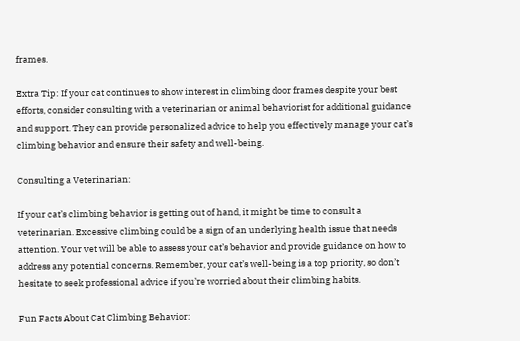frames.

Extra Tip: If your cat continues to show interest in climbing door frames despite your best efforts, consider consulting with a veterinarian or animal behaviorist for additional guidance and support. They can provide personalized advice to help you effectively manage your cat’s climbing behavior and ensure their safety and well-being.

Consulting a Veterinarian:

If your cat’s climbing behavior is getting out of hand, it might be time to consult a veterinarian. Excessive climbing could be a sign of an underlying health issue that needs attention. Your vet will be able to assess your cat’s behavior and provide guidance on how to address any potential concerns. Remember, your cat’s well-being is a top priority, so don’t hesitate to seek professional advice if you’re worried about their climbing habits.

Fun Facts About Cat Climbing Behavior: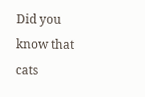Did you know that cats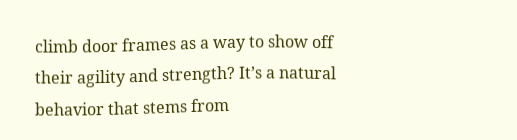climb door frames as a way to show off their agility and strength? It’s a natural behavior that stems from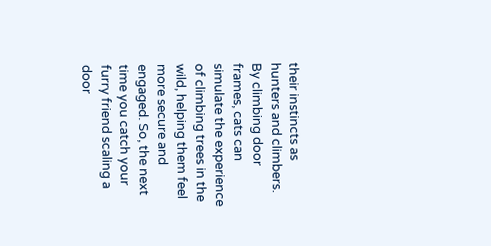their instincts as hunters and climbers. By climbing door frames, cats can simulate the experience of climbing trees in the wild, helping them feel more secure and engaged. So, the next time you catch your furry friend scaling a door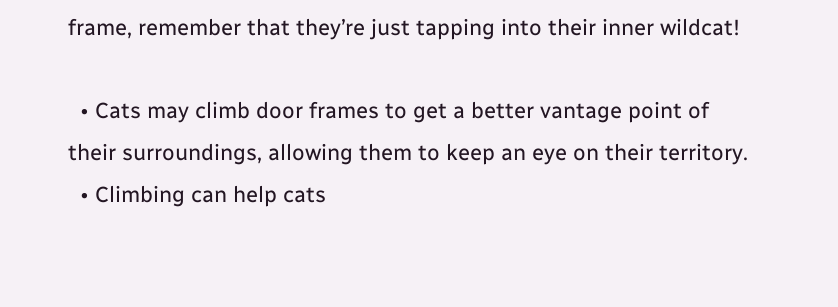frame, remember that they’re just tapping into their inner wildcat!

  • Cats may climb door frames to get a better vantage point of their surroundings, allowing them to keep an eye on their territory.
  • Climbing can help cats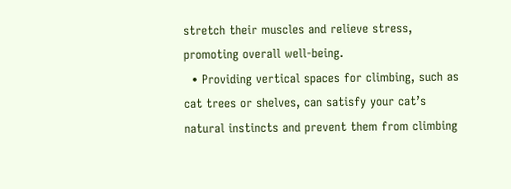stretch their muscles and relieve stress, promoting overall well-being.
  • Providing vertical spaces for climbing, such as cat trees or shelves, can satisfy your cat’s natural instincts and prevent them from climbing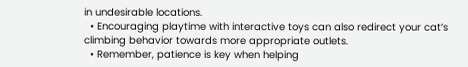in undesirable locations.
  • Encouraging playtime with interactive toys can also redirect your cat’s climbing behavior towards more appropriate outlets.
  • Remember, patience is key when helping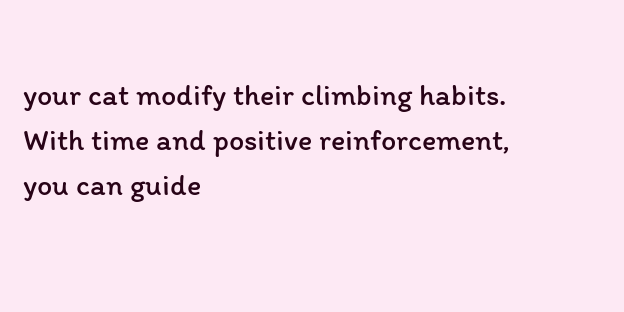your cat modify their climbing habits. With time and positive reinforcement, you can guide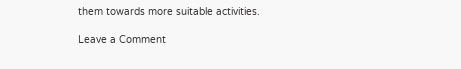them towards more suitable activities.

Leave a Comment